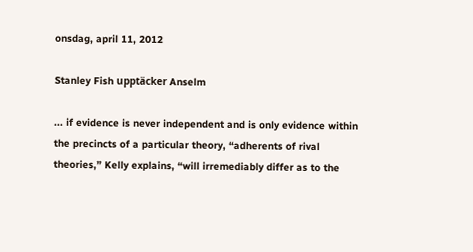onsdag, april 11, 2012

Stanley Fish upptäcker Anselm

... if evidence is never independent and is only evidence within the precincts of a particular theory, “adherents of rival theories,” Kelly explains, “will irremediably differ as to the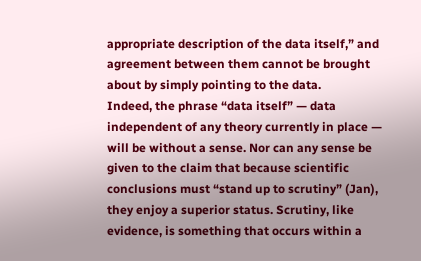appropriate description of the data itself,” and agreement between them cannot be brought about by simply pointing to the data.
Indeed, the phrase “data itself” — data independent of any theory currently in place — will be without a sense. Nor can any sense be given to the claim that because scientific conclusions must “stand up to scrutiny” (Jan), they enjoy a superior status. Scrutiny, like evidence, is something that occurs within a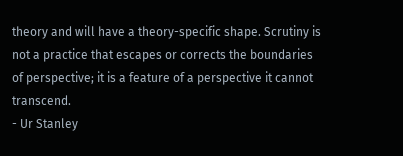theory and will have a theory-specific shape. Scrutiny is not a practice that escapes or corrects the boundaries of perspective; it is a feature of a perspective it cannot transcend.
- Ur Stanley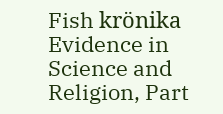Fish krönika Evidence in Science and Religion, Part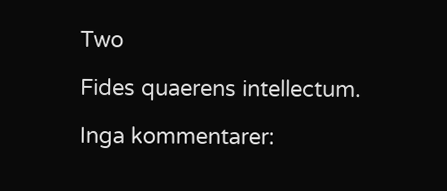Two

Fides quaerens intellectum.

Inga kommentarer: